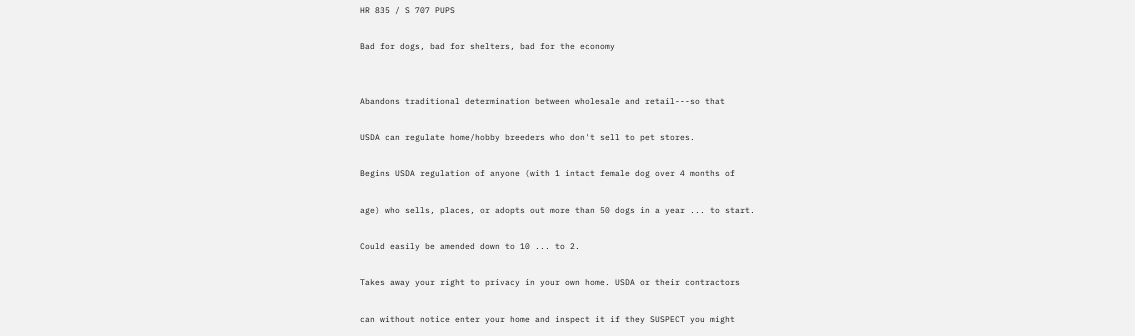HR 835 / S 707 PUPS

Bad for dogs, bad for shelters, bad for the economy


Abandons traditional determination between wholesale and retail---so that

USDA can regulate home/hobby breeders who don't sell to pet stores.

Begins USDA regulation of anyone (with 1 intact female dog over 4 months of

age) who sells, places, or adopts out more than 50 dogs in a year ... to start.

Could easily be amended down to 10 ... to 2.

Takes away your right to privacy in your own home. USDA or their contractors

can without notice enter your home and inspect it if they SUSPECT you might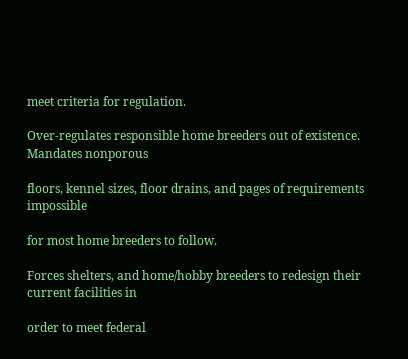meet criteria for regulation.

Over-regulates responsible home breeders out of existence. Mandates nonporous

floors, kennel sizes, floor drains, and pages of requirements impossible

for most home breeders to follow.

Forces shelters, and home/hobby breeders to redesign their current facilities in

order to meet federal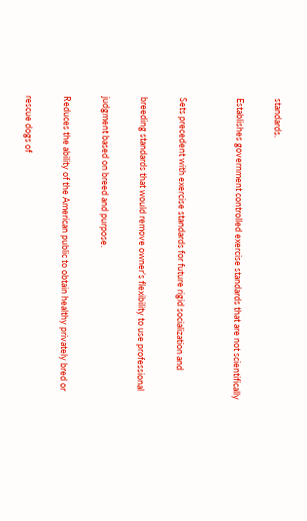standards.

Establishes government controlled exercise standards that are not scientifically


Sets precedent with exercise standards for future rigid socialization and

breeding standards that would remove owner’s flexibility to use professional

judgment based on breed and purpose.

Reduces the ability of the American public to obtain healthy privately bred or

rescue dogs of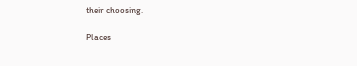their choosing.

Places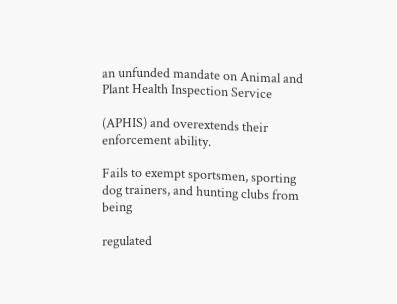an unfunded mandate on Animal and Plant Health Inspection Service

(APHIS) and overextends their enforcement ability.

Fails to exempt sportsmen, sporting dog trainers, and hunting clubs from being

regulated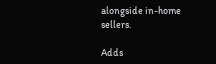alongside in-home sellers.

Adds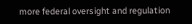more federal oversight and regulation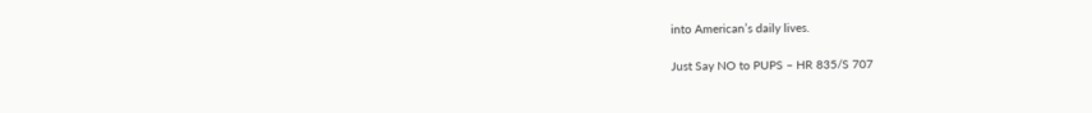into American’s daily lives.

Just Say NO to PUPS – HR 835/S 707